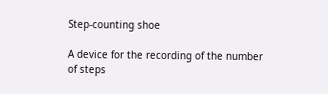Step-counting shoe

A device for the recording of the number of steps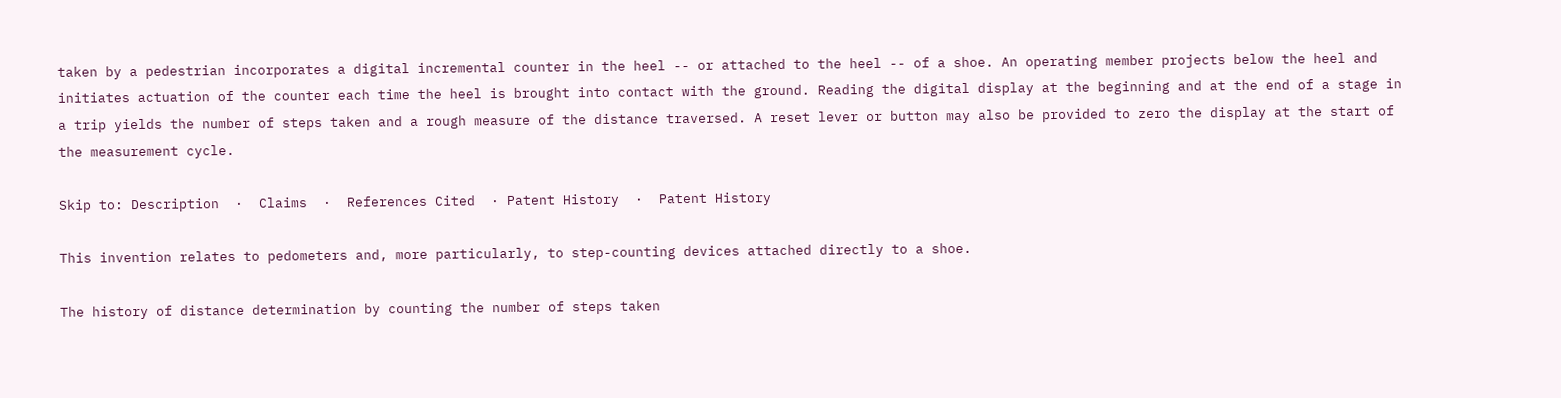taken by a pedestrian incorporates a digital incremental counter in the heel -- or attached to the heel -- of a shoe. An operating member projects below the heel and initiates actuation of the counter each time the heel is brought into contact with the ground. Reading the digital display at the beginning and at the end of a stage in a trip yields the number of steps taken and a rough measure of the distance traversed. A reset lever or button may also be provided to zero the display at the start of the measurement cycle.

Skip to: Description  ·  Claims  ·  References Cited  · Patent History  ·  Patent History

This invention relates to pedometers and, more particularly, to step-counting devices attached directly to a shoe.

The history of distance determination by counting the number of steps taken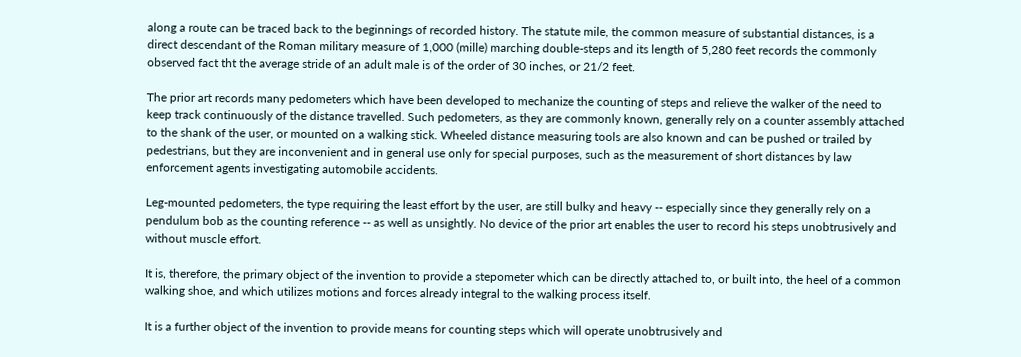along a route can be traced back to the beginnings of recorded history. The statute mile, the common measure of substantial distances, is a direct descendant of the Roman military measure of 1,000 (mille) marching double-steps and its length of 5,280 feet records the commonly observed fact tht the average stride of an adult male is of the order of 30 inches, or 21/2 feet.

The prior art records many pedometers which have been developed to mechanize the counting of steps and relieve the walker of the need to keep track continuously of the distance travelled. Such pedometers, as they are commonly known, generally rely on a counter assembly attached to the shank of the user, or mounted on a walking stick. Wheeled distance measuring tools are also known and can be pushed or trailed by pedestrians, but they are inconvenient and in general use only for special purposes, such as the measurement of short distances by law enforcement agents investigating automobile accidents.

Leg-mounted pedometers, the type requiring the least effort by the user, are still bulky and heavy -- especially since they generally rely on a pendulum bob as the counting reference -- as well as unsightly. No device of the prior art enables the user to record his steps unobtrusively and without muscle effort.

It is, therefore, the primary object of the invention to provide a stepometer which can be directly attached to, or built into, the heel of a common walking shoe, and which utilizes motions and forces already integral to the walking process itself.

It is a further object of the invention to provide means for counting steps which will operate unobtrusively and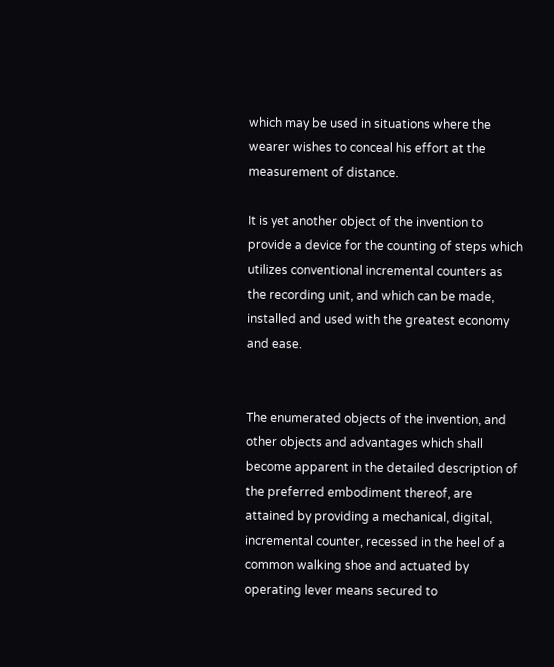which may be used in situations where the wearer wishes to conceal his effort at the measurement of distance.

It is yet another object of the invention to provide a device for the counting of steps which utilizes conventional incremental counters as the recording unit, and which can be made, installed and used with the greatest economy and ease.


The enumerated objects of the invention, and other objects and advantages which shall become apparent in the detailed description of the preferred embodiment thereof, are attained by providing a mechanical, digital, incremental counter, recessed in the heel of a common walking shoe and actuated by operating lever means secured to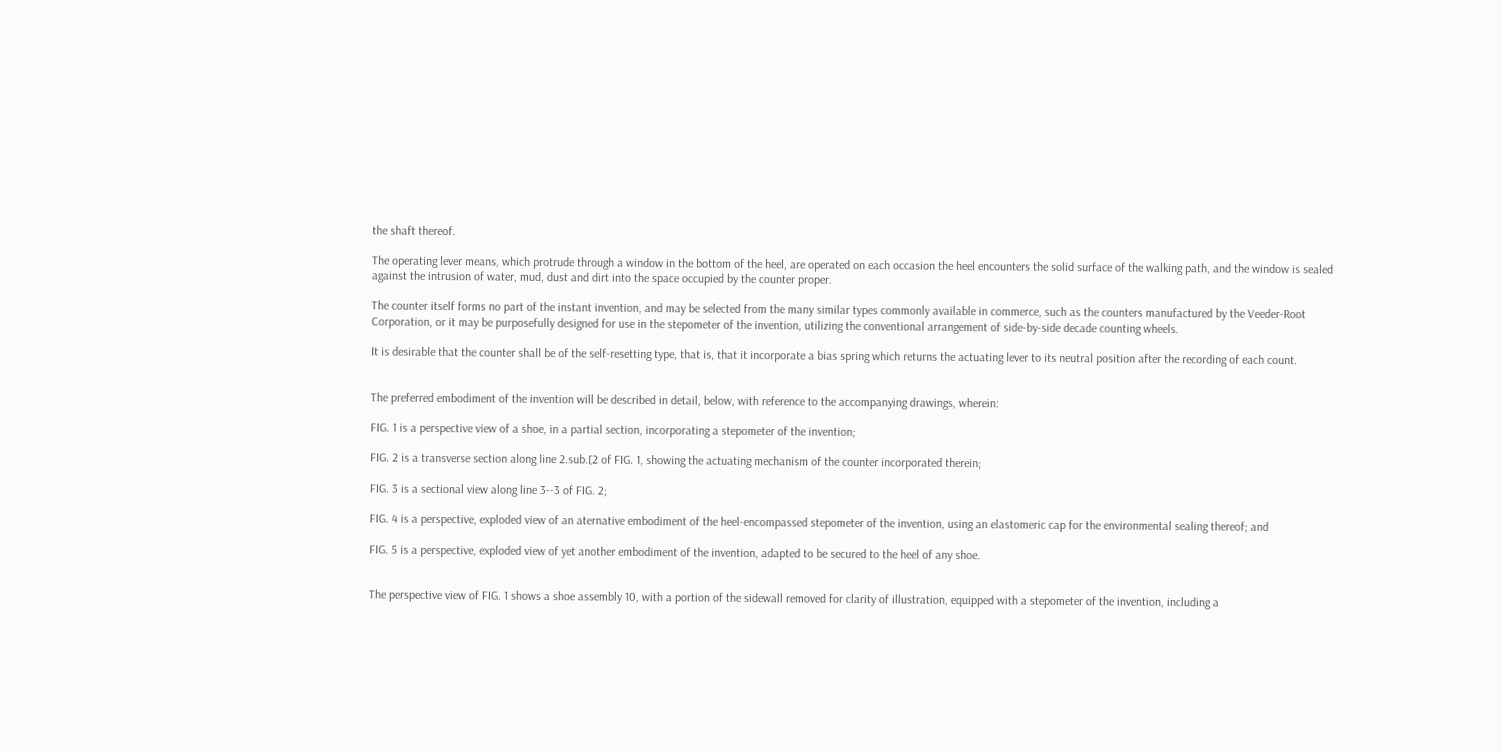the shaft thereof.

The operating lever means, which protrude through a window in the bottom of the heel, are operated on each occasion the heel encounters the solid surface of the walking path, and the window is sealed against the intrusion of water, mud, dust and dirt into the space occupied by the counter proper.

The counter itself forms no part of the instant invention, and may be selected from the many similar types commonly available in commerce, such as the counters manufactured by the Veeder-Root Corporation, or it may be purposefully designed for use in the stepometer of the invention, utilizing the conventional arrangement of side-by-side decade counting wheels.

It is desirable that the counter shall be of the self-resetting type, that is, that it incorporate a bias spring which returns the actuating lever to its neutral position after the recording of each count.


The preferred embodiment of the invention will be described in detail, below, with reference to the accompanying drawings, wherein:

FIG. 1 is a perspective view of a shoe, in a partial section, incorporating a stepometer of the invention;

FIG. 2 is a transverse section along line 2.sub.[2 of FIG. 1, showing the actuating mechanism of the counter incorporated therein;

FIG. 3 is a sectional view along line 3--3 of FIG. 2;

FIG. 4 is a perspective, exploded view of an aternative embodiment of the heel-encompassed stepometer of the invention, using an elastomeric cap for the environmental sealing thereof; and

FIG. 5 is a perspective, exploded view of yet another embodiment of the invention, adapted to be secured to the heel of any shoe.


The perspective view of FIG. 1 shows a shoe assembly 10, with a portion of the sidewall removed for clarity of illustration, equipped with a stepometer of the invention, including a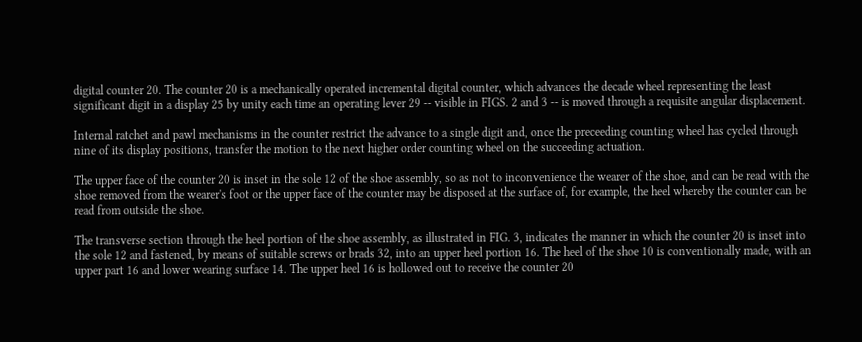digital counter 20. The counter 20 is a mechanically operated incremental digital counter, which advances the decade wheel representing the least significant digit in a display 25 by unity each time an operating lever 29 -- visible in FIGS. 2 and 3 -- is moved through a requisite angular displacement.

Internal ratchet and pawl mechanisms in the counter restrict the advance to a single digit and, once the preceeding counting wheel has cycled through nine of its display positions, transfer the motion to the next higher order counting wheel on the succeeding actuation.

The upper face of the counter 20 is inset in the sole 12 of the shoe assembly, so as not to inconvenience the wearer of the shoe, and can be read with the shoe removed from the wearer's foot or the upper face of the counter may be disposed at the surface of, for example, the heel whereby the counter can be read from outside the shoe.

The transverse section through the heel portion of the shoe assembly, as illustrated in FIG. 3, indicates the manner in which the counter 20 is inset into the sole 12 and fastened, by means of suitable screws or brads 32, into an upper heel portion 16. The heel of the shoe 10 is conventionally made, with an upper part 16 and lower wearing surface 14. The upper heel 16 is hollowed out to receive the counter 20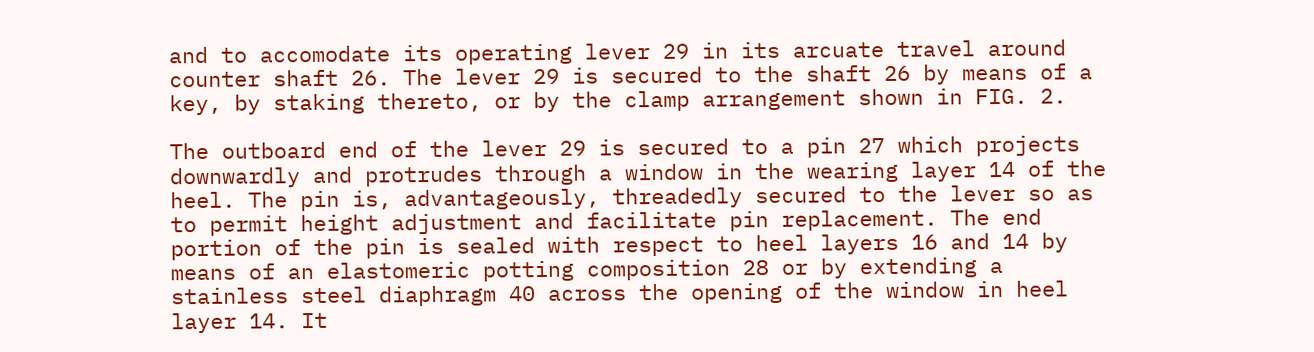and to accomodate its operating lever 29 in its arcuate travel around counter shaft 26. The lever 29 is secured to the shaft 26 by means of a key, by staking thereto, or by the clamp arrangement shown in FIG. 2.

The outboard end of the lever 29 is secured to a pin 27 which projects downwardly and protrudes through a window in the wearing layer 14 of the heel. The pin is, advantageously, threadedly secured to the lever so as to permit height adjustment and facilitate pin replacement. The end portion of the pin is sealed with respect to heel layers 16 and 14 by means of an elastomeric potting composition 28 or by extending a stainless steel diaphragm 40 across the opening of the window in heel layer 14. It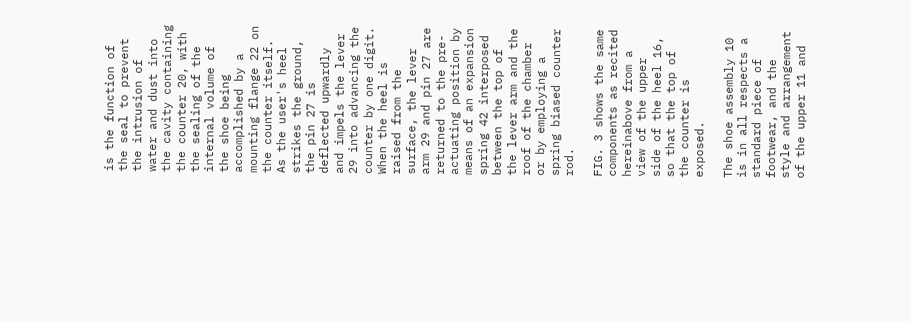is the function of the seal to prevent the intrusion of water and dust into the cavity containing the counter 20, with the sealing of the internal volume of the shoe being accomplished by a mounting flange 22 on the counter itself. As the user's heel strikes the ground, the pin 27 is deflected upwardly and impels the lever 29 into advancing the counter by one digit. When the heel is raised from the surface, the lever arm 29 and pin 27 are returned to the pre-actuating position by means of an expansion spring 42 interposed between the top of the lever arm and the roof of the chamber or by employing a spring biased counter rod.

FIG. 3 shows the same components as recited hereinabove from a view of the upper side of the heel 16, so that the top of the counter is exposed.

The shoe assembly 10 is in all respects a standard piece of footwear, and the style and arrangement of the upper 11 and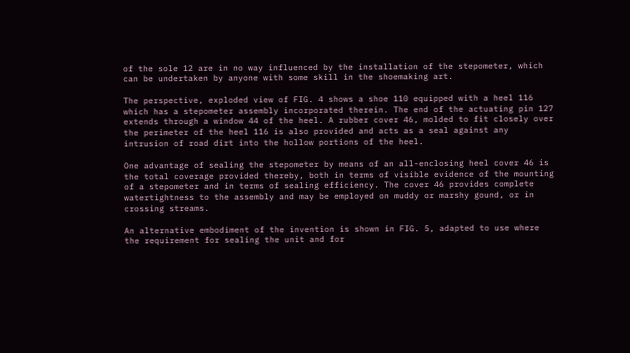of the sole 12 are in no way influenced by the installation of the stepometer, which can be undertaken by anyone with some skill in the shoemaking art.

The perspective, exploded view of FIG. 4 shows a shoe 110 equipped with a heel 116 which has a stepometer assembly incorporated therein. The end of the actuating pin 127 extends through a window 44 of the heel. A rubber cover 46, molded to fit closely over the perimeter of the heel 116 is also provided and acts as a seal against any intrusion of road dirt into the hollow portions of the heel.

One advantage of sealing the stepometer by means of an all-enclosing heel cover 46 is the total coverage provided thereby, both in terms of visible evidence of the mounting of a stepometer and in terms of sealing efficiency. The cover 46 provides complete watertightness to the assembly and may be employed on muddy or marshy gound, or in crossing streams.

An alternative embodiment of the invention is shown in FIG. 5, adapted to use where the requirement for sealing the unit and for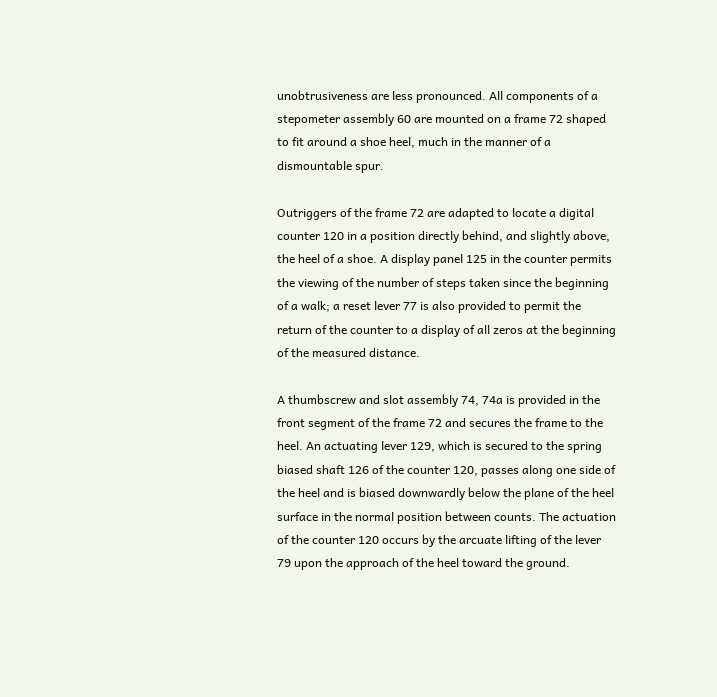unobtrusiveness are less pronounced. All components of a stepometer assembly 60 are mounted on a frame 72 shaped to fit around a shoe heel, much in the manner of a dismountable spur.

Outriggers of the frame 72 are adapted to locate a digital counter 120 in a position directly behind, and slightly above, the heel of a shoe. A display panel 125 in the counter permits the viewing of the number of steps taken since the beginning of a walk; a reset lever 77 is also provided to permit the return of the counter to a display of all zeros at the beginning of the measured distance.

A thumbscrew and slot assembly 74, 74a is provided in the front segment of the frame 72 and secures the frame to the heel. An actuating lever 129, which is secured to the spring biased shaft 126 of the counter 120, passes along one side of the heel and is biased downwardly below the plane of the heel surface in the normal position between counts. The actuation of the counter 120 occurs by the arcuate lifting of the lever 79 upon the approach of the heel toward the ground.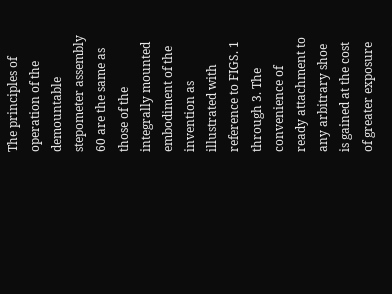The principles of operation of the demountable stepometer assembly 60 are the same as those of the integrally mounted embodiment of the invention as illustrated with reference to FIGS. 1 through 3. The convenience of ready attachment to any arbitrary shoe is gained at the cost of greater exposure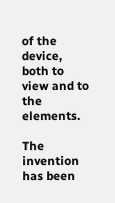of the device, both to view and to the elements.

The invention has been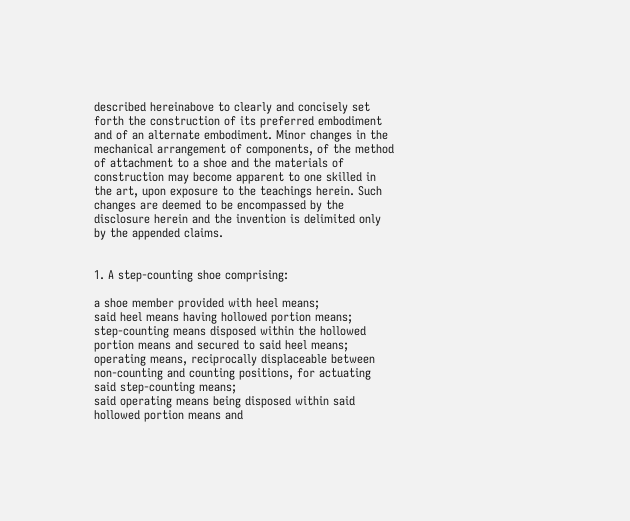described hereinabove to clearly and concisely set forth the construction of its preferred embodiment and of an alternate embodiment. Minor changes in the mechanical arrangement of components, of the method of attachment to a shoe and the materials of construction may become apparent to one skilled in the art, upon exposure to the teachings herein. Such changes are deemed to be encompassed by the disclosure herein and the invention is delimited only by the appended claims.


1. A step-counting shoe comprising:

a shoe member provided with heel means;
said heel means having hollowed portion means;
step-counting means disposed within the hollowed portion means and secured to said heel means;
operating means, reciprocally displaceable between non-counting and counting positions, for actuating said step-counting means;
said operating means being disposed within said hollowed portion means and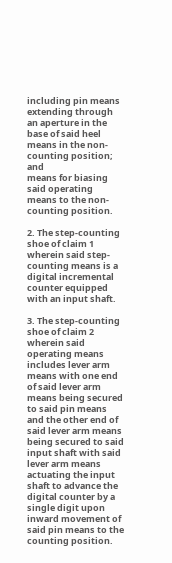including pin means extending through an aperture in the base of said heel means in the non-counting position; and
means for biasing said operating means to the non-counting position.

2. The step-counting shoe of claim 1 wherein said step-counting means is a digital incremental counter equipped with an input shaft.

3. The step-counting shoe of claim 2 wherein said operating means includes lever arm means with one end of said lever arm means being secured to said pin means and the other end of said lever arm means being secured to said input shaft with said lever arm means actuating the input shaft to advance the digital counter by a single digit upon inward movement of said pin means to the counting position.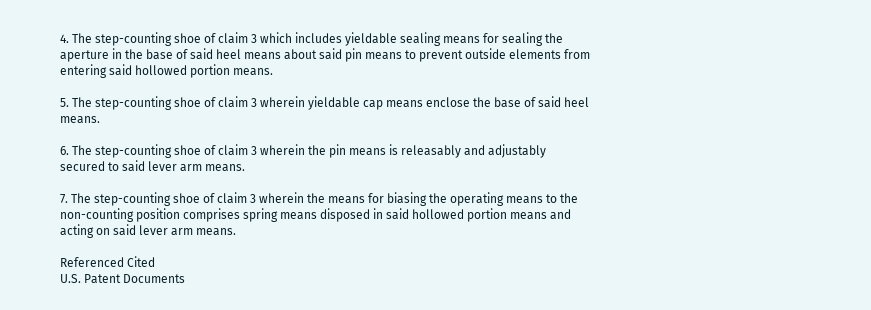4. The step-counting shoe of claim 3 which includes yieldable sealing means for sealing the aperture in the base of said heel means about said pin means to prevent outside elements from entering said hollowed portion means.

5. The step-counting shoe of claim 3 wherein yieldable cap means enclose the base of said heel means.

6. The step-counting shoe of claim 3 wherein the pin means is releasably and adjustably secured to said lever arm means.

7. The step-counting shoe of claim 3 wherein the means for biasing the operating means to the non-counting position comprises spring means disposed in said hollowed portion means and acting on said lever arm means.

Referenced Cited
U.S. Patent Documents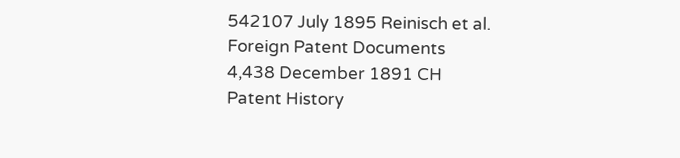542107 July 1895 Reinisch et al.
Foreign Patent Documents
4,438 December 1891 CH
Patent History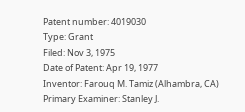Patent number: 4019030
Type: Grant
Filed: Nov 3, 1975
Date of Patent: Apr 19, 1977
Inventor: Farouq M. Tamiz (Alhambra, CA)
Primary Examiner: Stanley J.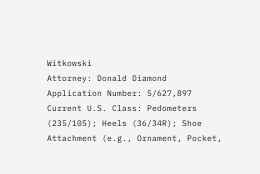Witkowski
Attorney: Donald Diamond
Application Number: 5/627,897
Current U.S. Class: Pedometers (235/105); Heels (36/34R); Shoe Attachment (e.g., Ornament, Pocket,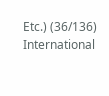Etc.) (36/136)
International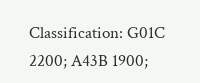Classification: G01C 2200; A43B 1900;